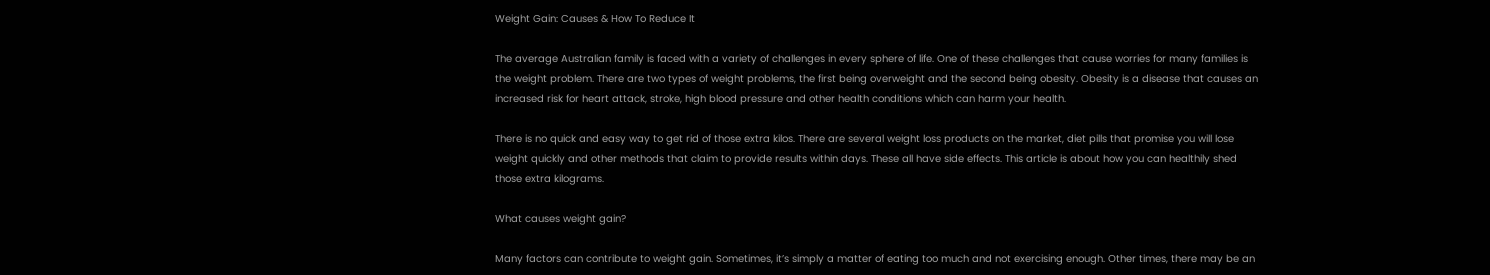Weight Gain: Causes & How To Reduce It

The average Australian family is faced with a variety of challenges in every sphere of life. One of these challenges that cause worries for many families is the weight problem. There are two types of weight problems, the first being overweight and the second being obesity. Obesity is a disease that causes an increased risk for heart attack, stroke, high blood pressure and other health conditions which can harm your health.

There is no quick and easy way to get rid of those extra kilos. There are several weight loss products on the market, diet pills that promise you will lose weight quickly and other methods that claim to provide results within days. These all have side effects. This article is about how you can healthily shed those extra kilograms.

What causes weight gain?

Many factors can contribute to weight gain. Sometimes, it’s simply a matter of eating too much and not exercising enough. Other times, there may be an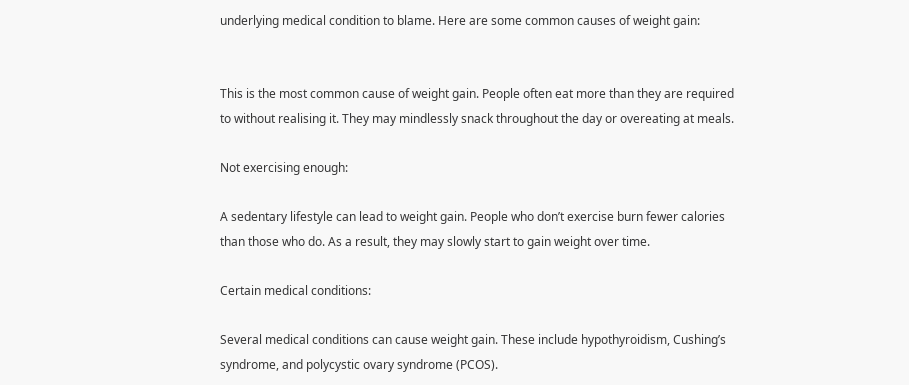underlying medical condition to blame. Here are some common causes of weight gain:


This is the most common cause of weight gain. People often eat more than they are required to without realising it. They may mindlessly snack throughout the day or overeating at meals.

Not exercising enough:

A sedentary lifestyle can lead to weight gain. People who don’t exercise burn fewer calories than those who do. As a result, they may slowly start to gain weight over time.

Certain medical conditions:

Several medical conditions can cause weight gain. These include hypothyroidism, Cushing’s syndrome, and polycystic ovary syndrome (PCOS).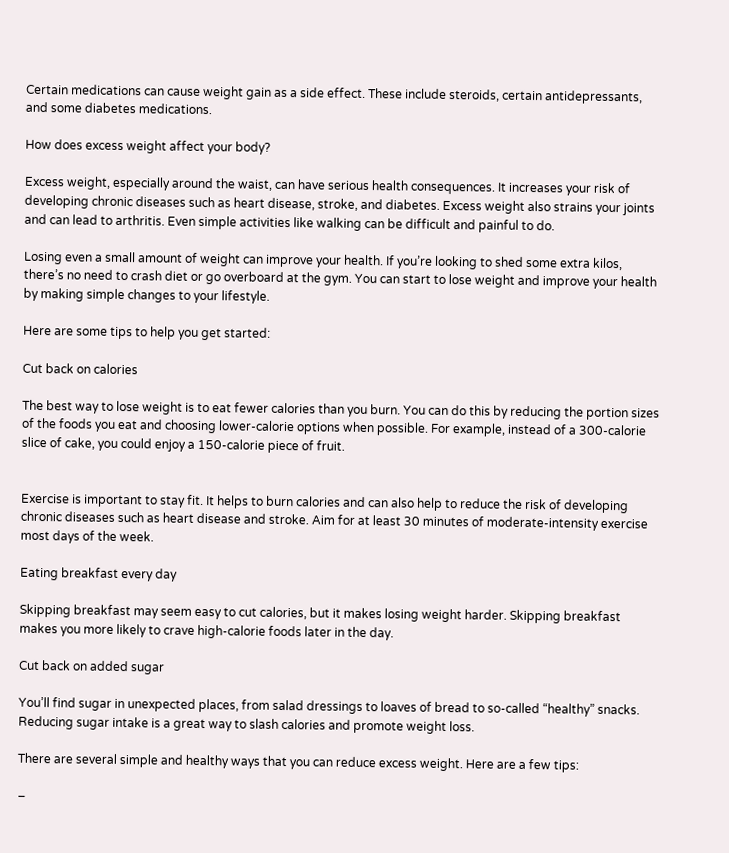Certain medications can cause weight gain as a side effect. These include steroids, certain antidepressants, and some diabetes medications.

How does excess weight affect your body?

Excess weight, especially around the waist, can have serious health consequences. It increases your risk of developing chronic diseases such as heart disease, stroke, and diabetes. Excess weight also strains your joints and can lead to arthritis. Even simple activities like walking can be difficult and painful to do.

Losing even a small amount of weight can improve your health. If you’re looking to shed some extra kilos, there’s no need to crash diet or go overboard at the gym. You can start to lose weight and improve your health by making simple changes to your lifestyle.

Here are some tips to help you get started:

Cut back on calories

The best way to lose weight is to eat fewer calories than you burn. You can do this by reducing the portion sizes of the foods you eat and choosing lower-calorie options when possible. For example, instead of a 300-calorie slice of cake, you could enjoy a 150-calorie piece of fruit.


Exercise is important to stay fit. It helps to burn calories and can also help to reduce the risk of developing chronic diseases such as heart disease and stroke. Aim for at least 30 minutes of moderate-intensity exercise most days of the week.

Eating breakfast every day

Skipping breakfast may seem easy to cut calories, but it makes losing weight harder. Skipping breakfast makes you more likely to crave high-calorie foods later in the day.

Cut back on added sugar

You’ll find sugar in unexpected places, from salad dressings to loaves of bread to so-called “healthy” snacks. Reducing sugar intake is a great way to slash calories and promote weight loss.

There are several simple and healthy ways that you can reduce excess weight. Here are a few tips:

–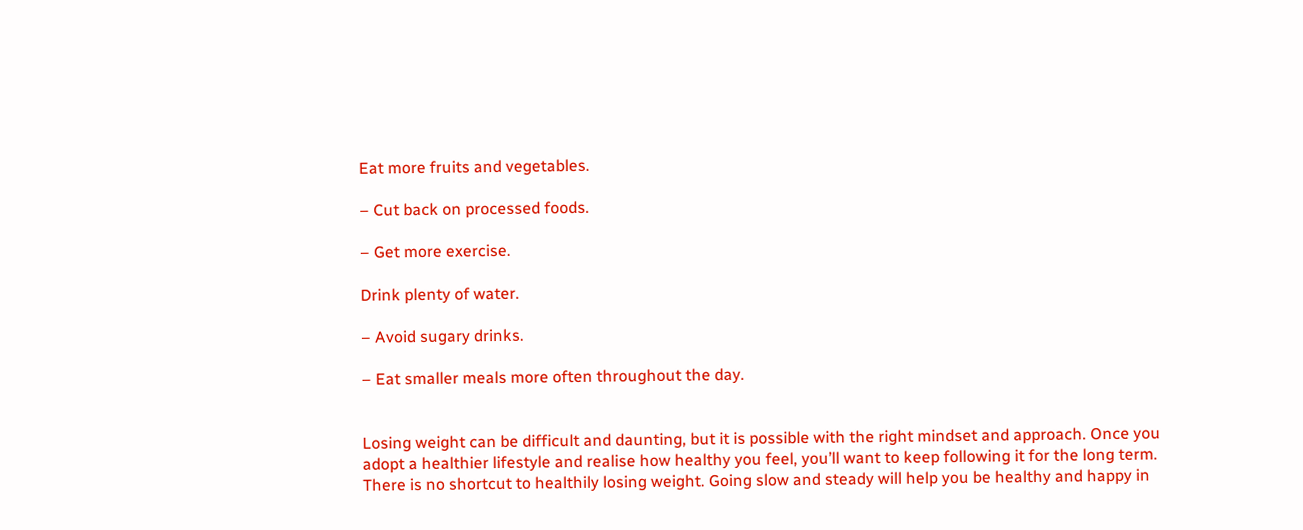Eat more fruits and vegetables.

– Cut back on processed foods.

– Get more exercise.

Drink plenty of water.

– Avoid sugary drinks.

– Eat smaller meals more often throughout the day.


Losing weight can be difficult and daunting, but it is possible with the right mindset and approach. Once you adopt a healthier lifestyle and realise how healthy you feel, you’ll want to keep following it for the long term. There is no shortcut to healthily losing weight. Going slow and steady will help you be healthy and happy in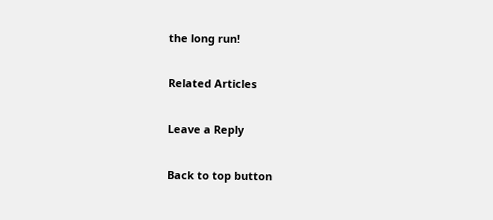the long run!

Related Articles

Leave a Reply

Back to top button